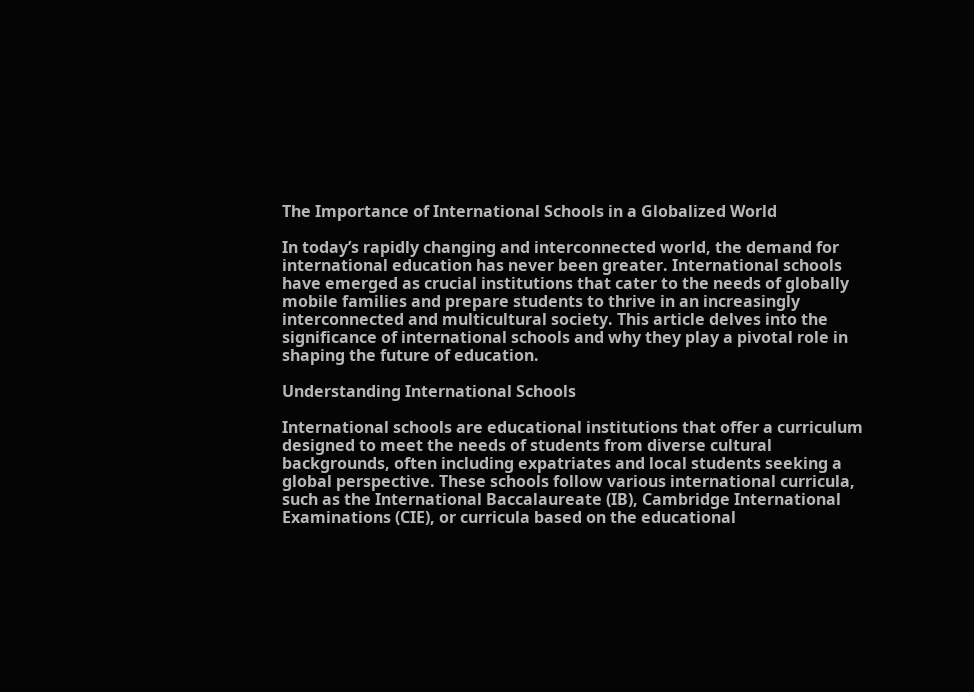The Importance of International Schools in a Globalized World

In today’s rapidly changing and interconnected world, the demand for international education has never been greater. International schools have emerged as crucial institutions that cater to the needs of globally mobile families and prepare students to thrive in an increasingly interconnected and multicultural society. This article delves into the significance of international schools and why they play a pivotal role in shaping the future of education.

Understanding International Schools

International schools are educational institutions that offer a curriculum designed to meet the needs of students from diverse cultural backgrounds, often including expatriates and local students seeking a global perspective. These schools follow various international curricula, such as the International Baccalaureate (IB), Cambridge International Examinations (CIE), or curricula based on the educational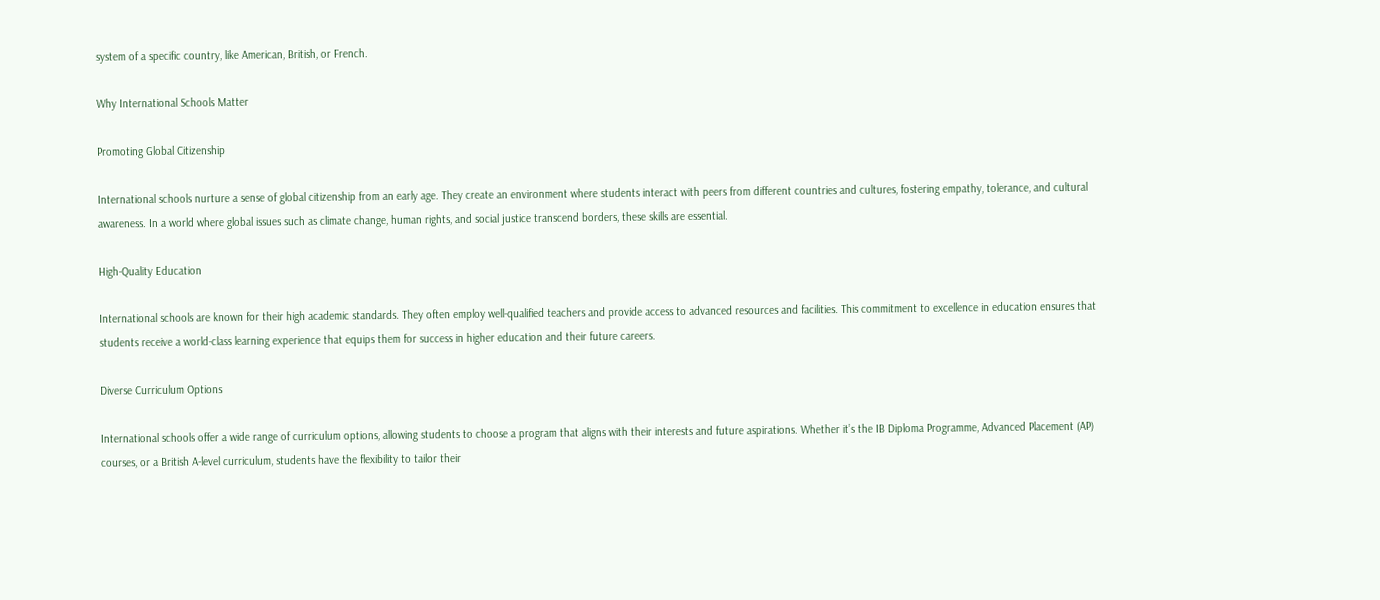system of a specific country, like American, British, or French.

Why International Schools Matter

Promoting Global Citizenship

International schools nurture a sense of global citizenship from an early age. They create an environment where students interact with peers from different countries and cultures, fostering empathy, tolerance, and cultural awareness. In a world where global issues such as climate change, human rights, and social justice transcend borders, these skills are essential.

High-Quality Education

International schools are known for their high academic standards. They often employ well-qualified teachers and provide access to advanced resources and facilities. This commitment to excellence in education ensures that students receive a world-class learning experience that equips them for success in higher education and their future careers.

Diverse Curriculum Options

International schools offer a wide range of curriculum options, allowing students to choose a program that aligns with their interests and future aspirations. Whether it’s the IB Diploma Programme, Advanced Placement (AP) courses, or a British A-level curriculum, students have the flexibility to tailor their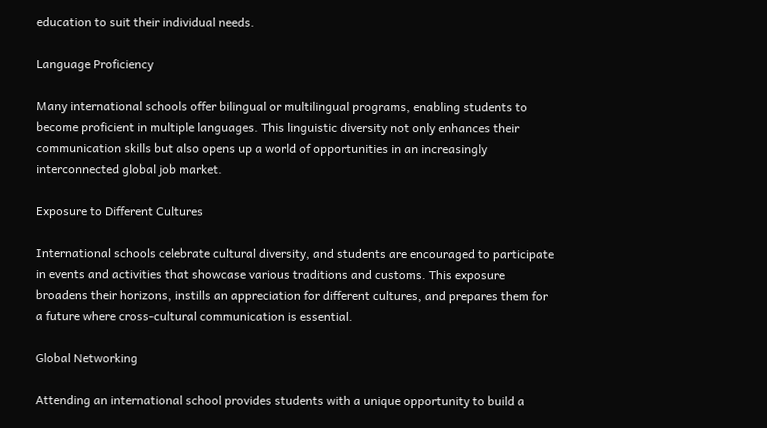education to suit their individual needs.

Language Proficiency

Many international schools offer bilingual or multilingual programs, enabling students to become proficient in multiple languages. This linguistic diversity not only enhances their communication skills but also opens up a world of opportunities in an increasingly interconnected global job market.

Exposure to Different Cultures

International schools celebrate cultural diversity, and students are encouraged to participate in events and activities that showcase various traditions and customs. This exposure broadens their horizons, instills an appreciation for different cultures, and prepares them for a future where cross-cultural communication is essential.

Global Networking

Attending an international school provides students with a unique opportunity to build a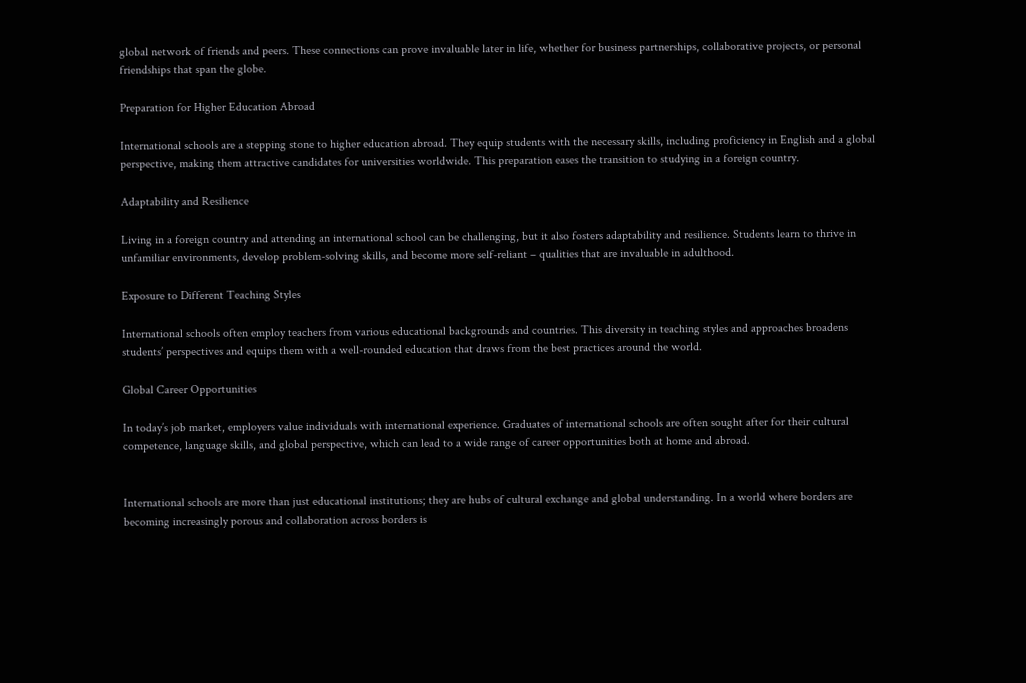global network of friends and peers. These connections can prove invaluable later in life, whether for business partnerships, collaborative projects, or personal friendships that span the globe.

Preparation for Higher Education Abroad

International schools are a stepping stone to higher education abroad. They equip students with the necessary skills, including proficiency in English and a global perspective, making them attractive candidates for universities worldwide. This preparation eases the transition to studying in a foreign country.

Adaptability and Resilience

Living in a foreign country and attending an international school can be challenging, but it also fosters adaptability and resilience. Students learn to thrive in unfamiliar environments, develop problem-solving skills, and become more self-reliant – qualities that are invaluable in adulthood.

Exposure to Different Teaching Styles

International schools often employ teachers from various educational backgrounds and countries. This diversity in teaching styles and approaches broadens students’ perspectives and equips them with a well-rounded education that draws from the best practices around the world.

Global Career Opportunities

In today’s job market, employers value individuals with international experience. Graduates of international schools are often sought after for their cultural competence, language skills, and global perspective, which can lead to a wide range of career opportunities both at home and abroad.


International schools are more than just educational institutions; they are hubs of cultural exchange and global understanding. In a world where borders are becoming increasingly porous and collaboration across borders is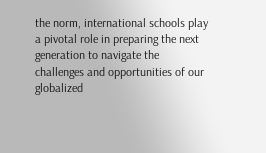the norm, international schools play a pivotal role in preparing the next generation to navigate the challenges and opportunities of our globalized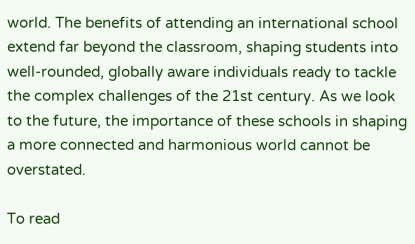world. The benefits of attending an international school extend far beyond the classroom, shaping students into well-rounded, globally aware individuals ready to tackle the complex challenges of the 21st century. As we look to the future, the importance of these schools in shaping a more connected and harmonious world cannot be overstated.

To read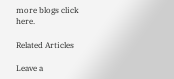more blogs click here.

Related Articles

Leave a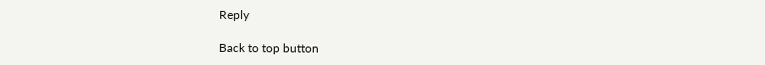Reply

Back to top button